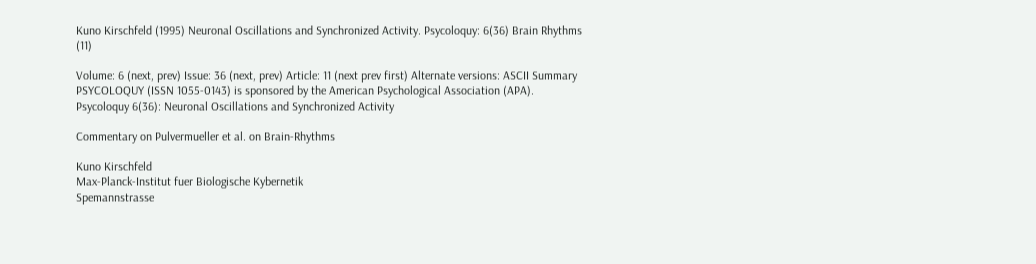Kuno Kirschfeld (1995) Neuronal Oscillations and Synchronized Activity. Psycoloquy: 6(36) Brain Rhythms (11)

Volume: 6 (next, prev) Issue: 36 (next, prev) Article: 11 (next prev first) Alternate versions: ASCII Summary
PSYCOLOQUY (ISSN 1055-0143) is sponsored by the American Psychological Association (APA).
Psycoloquy 6(36): Neuronal Oscillations and Synchronized Activity

Commentary on Pulvermueller et al. on Brain-Rhythms

Kuno Kirschfeld
Max-Planck-Institut fuer Biologische Kybernetik
Spemannstrasse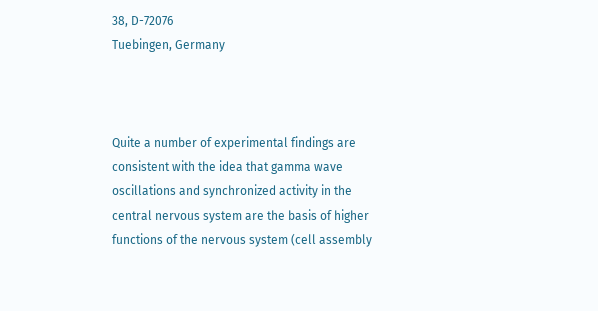38, D-72076
Tuebingen, Germany



Quite a number of experimental findings are consistent with the idea that gamma wave oscillations and synchronized activity in the central nervous system are the basis of higher functions of the nervous system (cell assembly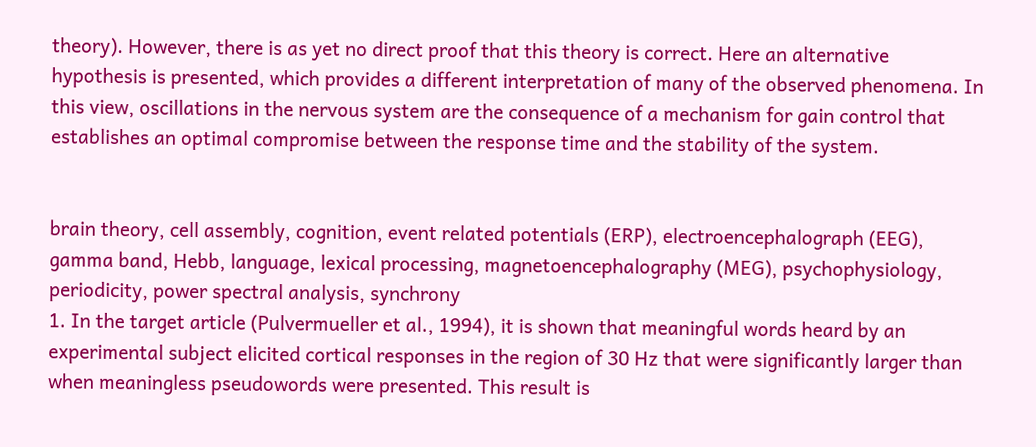theory). However, there is as yet no direct proof that this theory is correct. Here an alternative hypothesis is presented, which provides a different interpretation of many of the observed phenomena. In this view, oscillations in the nervous system are the consequence of a mechanism for gain control that establishes an optimal compromise between the response time and the stability of the system.


brain theory, cell assembly, cognition, event related potentials (ERP), electroencephalograph (EEG), gamma band, Hebb, language, lexical processing, magnetoencephalography (MEG), psychophysiology, periodicity, power spectral analysis, synchrony
1. In the target article (Pulvermueller et al., 1994), it is shown that meaningful words heard by an experimental subject elicited cortical responses in the region of 30 Hz that were significantly larger than when meaningless pseudowords were presented. This result is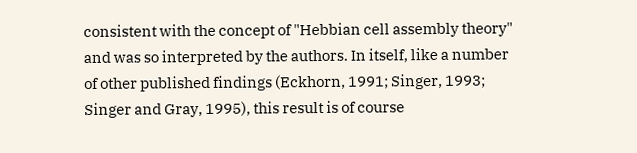consistent with the concept of "Hebbian cell assembly theory" and was so interpreted by the authors. In itself, like a number of other published findings (Eckhorn, 1991; Singer, 1993; Singer and Gray, 1995), this result is of course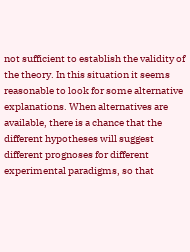not sufficient to establish the validity of the theory. In this situation it seems reasonable to look for some alternative explanations. When alternatives are available, there is a chance that the different hypotheses will suggest different prognoses for different experimental paradigms, so that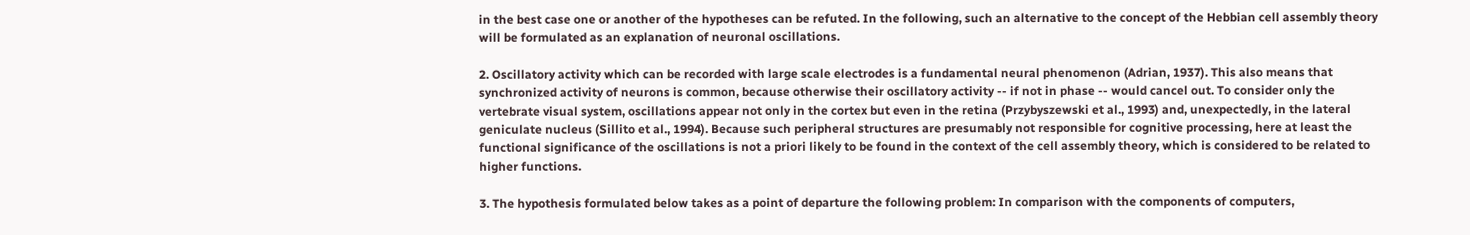in the best case one or another of the hypotheses can be refuted. In the following, such an alternative to the concept of the Hebbian cell assembly theory will be formulated as an explanation of neuronal oscillations.

2. Oscillatory activity which can be recorded with large scale electrodes is a fundamental neural phenomenon (Adrian, 1937). This also means that synchronized activity of neurons is common, because otherwise their oscillatory activity -- if not in phase -- would cancel out. To consider only the vertebrate visual system, oscillations appear not only in the cortex but even in the retina (Przybyszewski et al., 1993) and, unexpectedly, in the lateral geniculate nucleus (Sillito et al., 1994). Because such peripheral structures are presumably not responsible for cognitive processing, here at least the functional significance of the oscillations is not a priori likely to be found in the context of the cell assembly theory, which is considered to be related to higher functions.

3. The hypothesis formulated below takes as a point of departure the following problem: In comparison with the components of computers,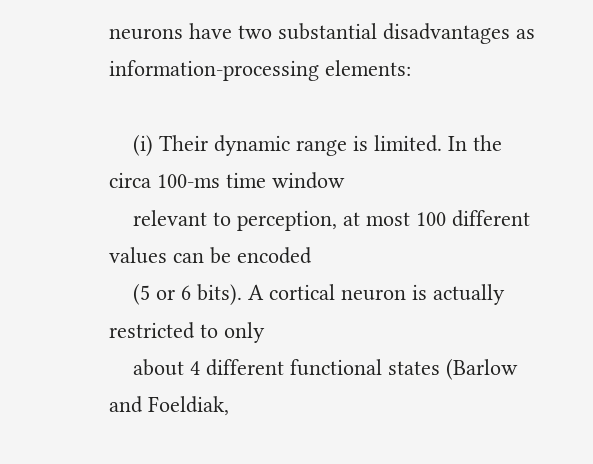neurons have two substantial disadvantages as information-processing elements:

    (i) Their dynamic range is limited. In the circa 100-ms time window
    relevant to perception, at most 100 different values can be encoded
    (5 or 6 bits). A cortical neuron is actually restricted to only
    about 4 different functional states (Barlow and Foeldiak,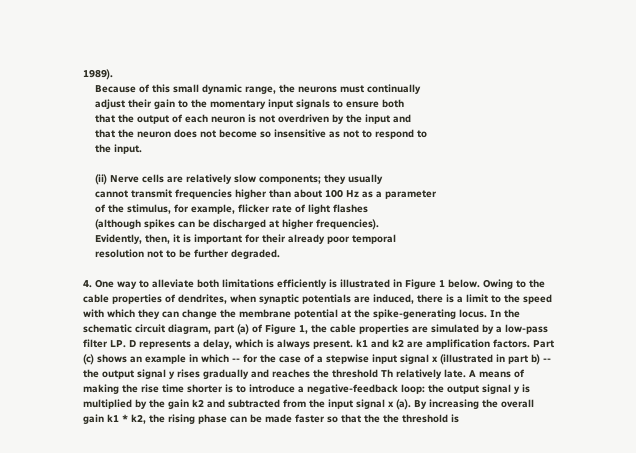1989).
    Because of this small dynamic range, the neurons must continually
    adjust their gain to the momentary input signals to ensure both
    that the output of each neuron is not overdriven by the input and
    that the neuron does not become so insensitive as not to respond to
    the input.

    (ii) Nerve cells are relatively slow components; they usually
    cannot transmit frequencies higher than about 100 Hz as a parameter
    of the stimulus, for example, flicker rate of light flashes
    (although spikes can be discharged at higher frequencies).
    Evidently, then, it is important for their already poor temporal
    resolution not to be further degraded.

4. One way to alleviate both limitations efficiently is illustrated in Figure 1 below. Owing to the cable properties of dendrites, when synaptic potentials are induced, there is a limit to the speed with which they can change the membrane potential at the spike-generating locus. In the schematic circuit diagram, part (a) of Figure 1, the cable properties are simulated by a low-pass filter LP. D represents a delay, which is always present. k1 and k2 are amplification factors. Part (c) shows an example in which -- for the case of a stepwise input signal x (illustrated in part b) -- the output signal y rises gradually and reaches the threshold Th relatively late. A means of making the rise time shorter is to introduce a negative-feedback loop: the output signal y is multiplied by the gain k2 and subtracted from the input signal x (a). By increasing the overall gain k1 * k2, the rising phase can be made faster so that the the threshold is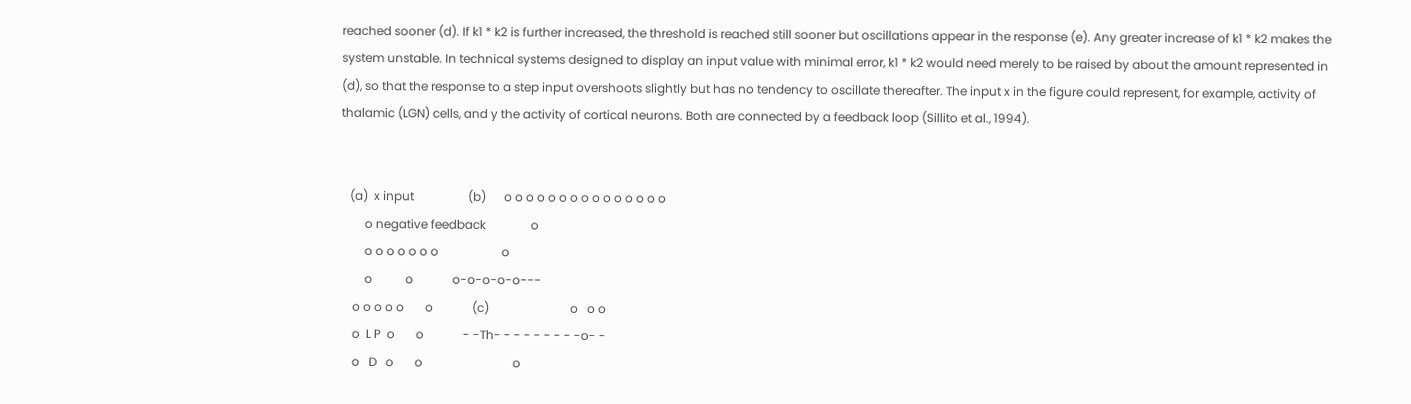reached sooner (d). If k1 * k2 is further increased, the threshold is reached still sooner but oscillations appear in the response (e). Any greater increase of k1 * k2 makes the system unstable. In technical systems designed to display an input value with minimal error, k1 * k2 would need merely to be raised by about the amount represented in (d), so that the response to a step input overshoots slightly but has no tendency to oscillate thereafter. The input x in the figure could represent, for example, activity of thalamic (LGN) cells, and y the activity of cortical neurons. Both are connected by a feedback loop (Sillito et al., 1994).


   (a)  x input                  (b)      o o o o o o o o o o o o o o o
        o negative feedback               o
        o o o o o o o                     o
        o           o             o-o-o-o-o---
    o o o o o       o             (c)                           o   o o
    o  L P  o       o             - -Th- - - - - - - - -o- -
    o   D   o       o                              o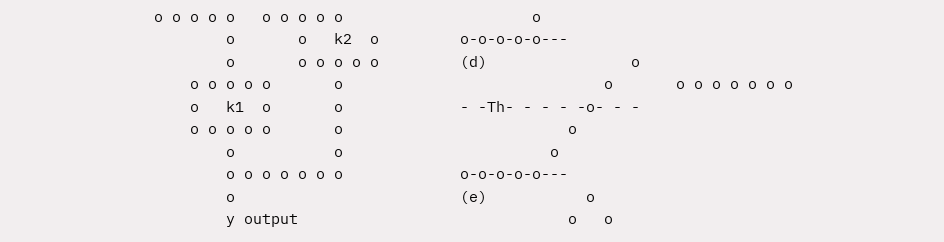o o o o o   o o o o o                     o
        o       o   k2  o         o-o-o-o-o---
        o       o o o o o         (d)                o
    o o o o o       o                             o       o o o o o o o
    o   k1  o       o             - -Th- - - - -o- - -
    o o o o o       o                         o
        o           o                       o
        o o o o o o o             o-o-o-o-o---
        o                         (e)           o
        y output                              o   o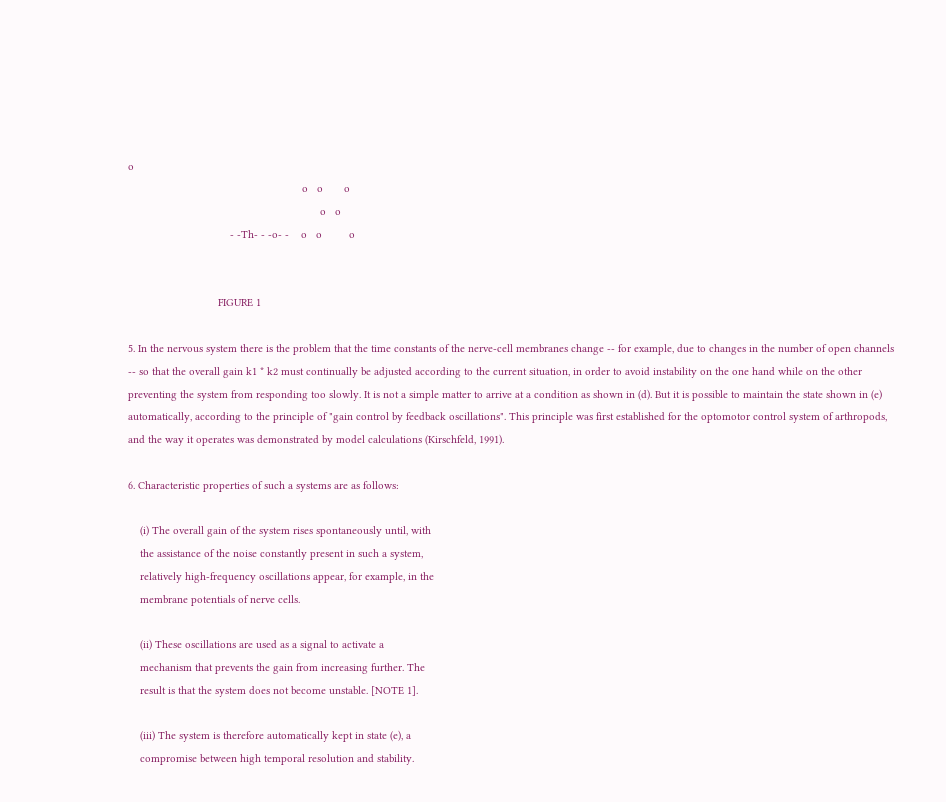o
                                                          o   o       o
                                                                o   o
                                  - -Th- - -o- -    o   o         o


                              FIGURE 1

5. In the nervous system there is the problem that the time constants of the nerve-cell membranes change -- for example, due to changes in the number of open channels -- so that the overall gain k1 * k2 must continually be adjusted according to the current situation, in order to avoid instability on the one hand while on the other preventing the system from responding too slowly. It is not a simple matter to arrive at a condition as shown in (d). But it is possible to maintain the state shown in (e) automatically, according to the principle of "gain control by feedback oscillations". This principle was first established for the optomotor control system of arthropods, and the way it operates was demonstrated by model calculations (Kirschfeld, 1991).

6. Characteristic properties of such a systems are as follows:

    (i) The overall gain of the system rises spontaneously until, with
    the assistance of the noise constantly present in such a system,
    relatively high-frequency oscillations appear, for example, in the
    membrane potentials of nerve cells.

    (ii) These oscillations are used as a signal to activate a
    mechanism that prevents the gain from increasing further. The
    result is that the system does not become unstable. [NOTE 1].

    (iii) The system is therefore automatically kept in state (e), a
    compromise between high temporal resolution and stability.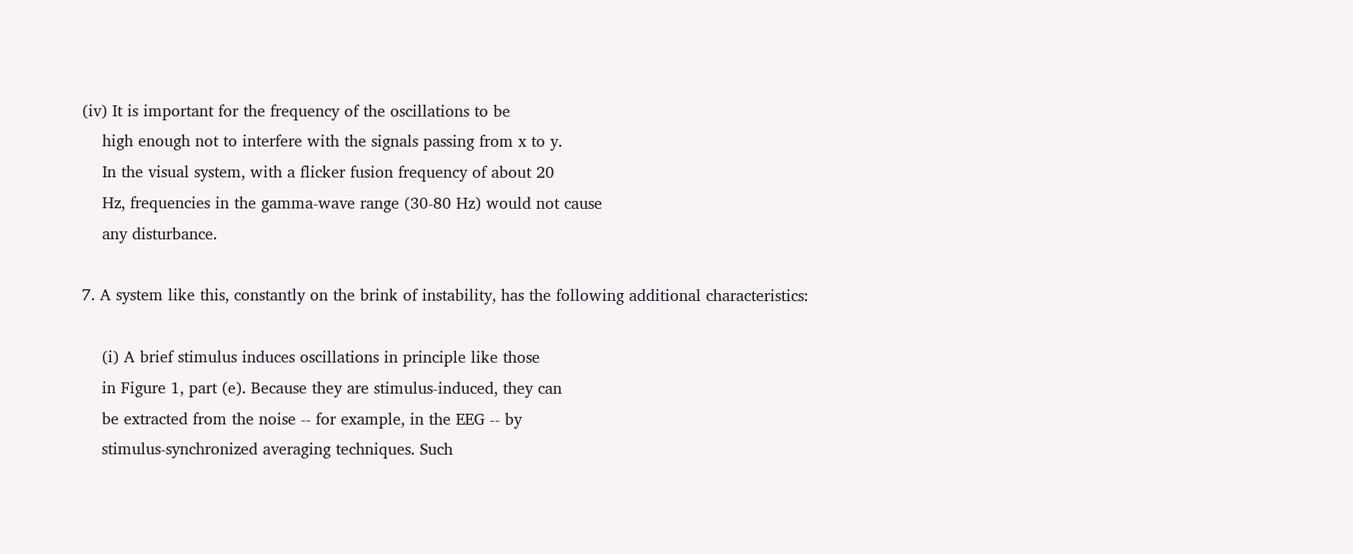(iv) It is important for the frequency of the oscillations to be
    high enough not to interfere with the signals passing from x to y.
    In the visual system, with a flicker fusion frequency of about 20
    Hz, frequencies in the gamma-wave range (30-80 Hz) would not cause
    any disturbance.

7. A system like this, constantly on the brink of instability, has the following additional characteristics:

    (i) A brief stimulus induces oscillations in principle like those
    in Figure 1, part (e). Because they are stimulus-induced, they can
    be extracted from the noise -- for example, in the EEG -- by
    stimulus-synchronized averaging techniques. Such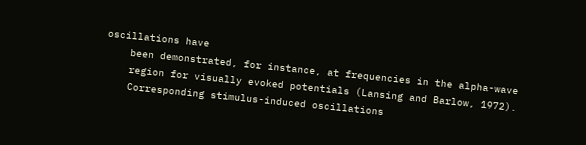oscillations have
    been demonstrated, for instance, at frequencies in the alpha-wave
    region for visually evoked potentials (Lansing and Barlow, 1972).
    Corresponding stimulus-induced oscillations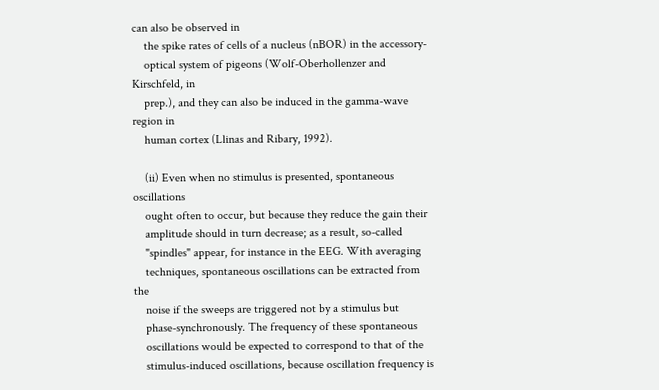can also be observed in
    the spike rates of cells of a nucleus (nBOR) in the accessory-
    optical system of pigeons (Wolf-Oberhollenzer and Kirschfeld, in
    prep.), and they can also be induced in the gamma-wave region in
    human cortex (Llinas and Ribary, 1992).

    (ii) Even when no stimulus is presented, spontaneous oscillations
    ought often to occur, but because they reduce the gain their
    amplitude should in turn decrease; as a result, so-called
    "spindles" appear, for instance in the EEG. With averaging
    techniques, spontaneous oscillations can be extracted from the
    noise if the sweeps are triggered not by a stimulus but
    phase-synchronously. The frequency of these spontaneous
    oscillations would be expected to correspond to that of the
    stimulus-induced oscillations, because oscillation frequency is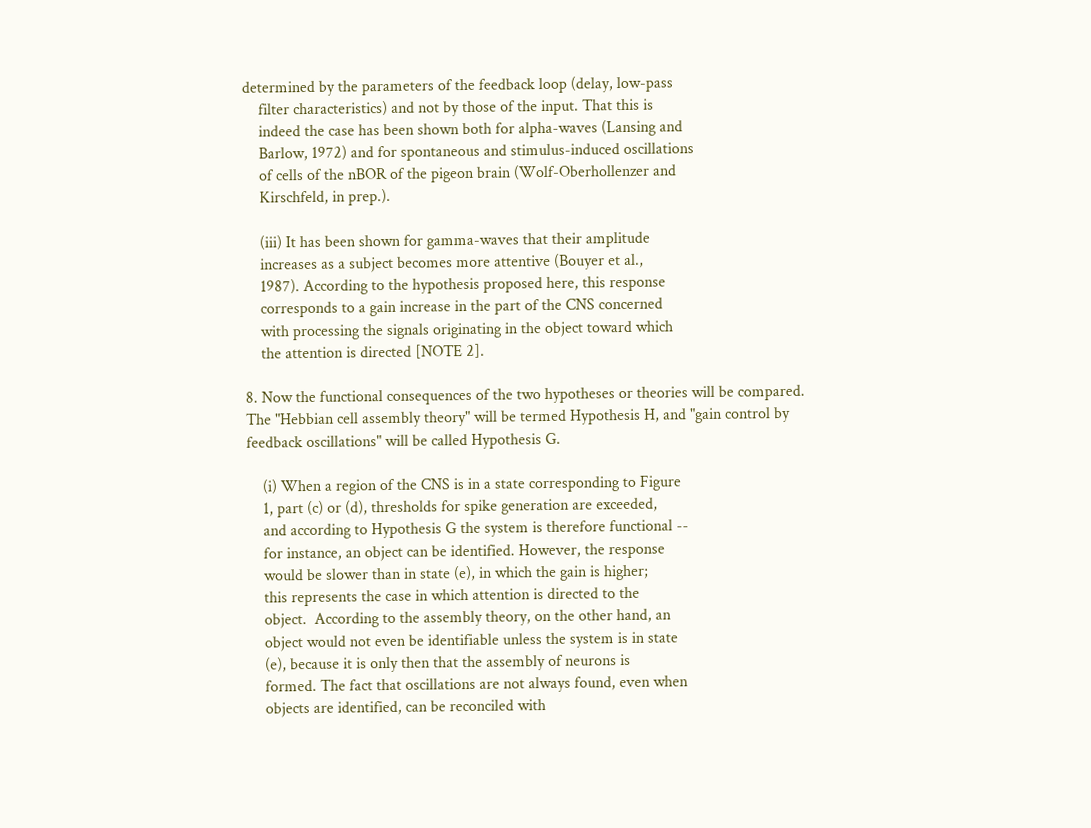determined by the parameters of the feedback loop (delay, low-pass
    filter characteristics) and not by those of the input. That this is
    indeed the case has been shown both for alpha-waves (Lansing and
    Barlow, 1972) and for spontaneous and stimulus-induced oscillations
    of cells of the nBOR of the pigeon brain (Wolf-Oberhollenzer and
    Kirschfeld, in prep.).

    (iii) It has been shown for gamma-waves that their amplitude
    increases as a subject becomes more attentive (Bouyer et al.,
    1987). According to the hypothesis proposed here, this response
    corresponds to a gain increase in the part of the CNS concerned
    with processing the signals originating in the object toward which
    the attention is directed [NOTE 2].

8. Now the functional consequences of the two hypotheses or theories will be compared. The "Hebbian cell assembly theory" will be termed Hypothesis H, and "gain control by feedback oscillations" will be called Hypothesis G.

    (i) When a region of the CNS is in a state corresponding to Figure
    1, part (c) or (d), thresholds for spike generation are exceeded,
    and according to Hypothesis G the system is therefore functional --
    for instance, an object can be identified. However, the response
    would be slower than in state (e), in which the gain is higher;
    this represents the case in which attention is directed to the
    object.  According to the assembly theory, on the other hand, an
    object would not even be identifiable unless the system is in state
    (e), because it is only then that the assembly of neurons is
    formed. The fact that oscillations are not always found, even when
    objects are identified, can be reconciled with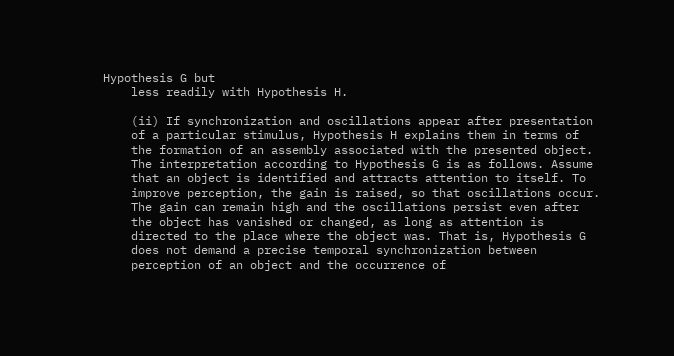Hypothesis G but
    less readily with Hypothesis H.

    (ii) If synchronization and oscillations appear after presentation
    of a particular stimulus, Hypothesis H explains them in terms of
    the formation of an assembly associated with the presented object.
    The interpretation according to Hypothesis G is as follows. Assume
    that an object is identified and attracts attention to itself. To
    improve perception, the gain is raised, so that oscillations occur.
    The gain can remain high and the oscillations persist even after
    the object has vanished or changed, as long as attention is
    directed to the place where the object was. That is, Hypothesis G
    does not demand a precise temporal synchronization between
    perception of an object and the occurrence of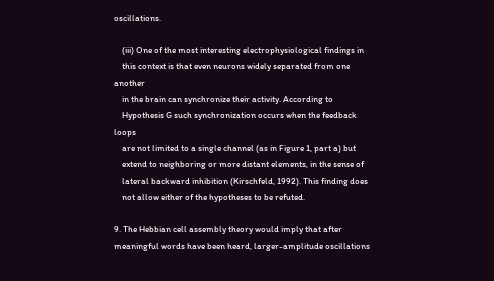oscillations.

    (iii) One of the most interesting electrophysiological findings in
    this context is that even neurons widely separated from one another
    in the brain can synchronize their activity. According to
    Hypothesis G such synchronization occurs when the feedback loops
    are not limited to a single channel (as in Figure 1, part a) but
    extend to neighboring or more distant elements, in the sense of
    lateral backward inhibition (Kirschfeld, 1992). This finding does
    not allow either of the hypotheses to be refuted.

9. The Hebbian cell assembly theory would imply that after meaningful words have been heard, larger-amplitude oscillations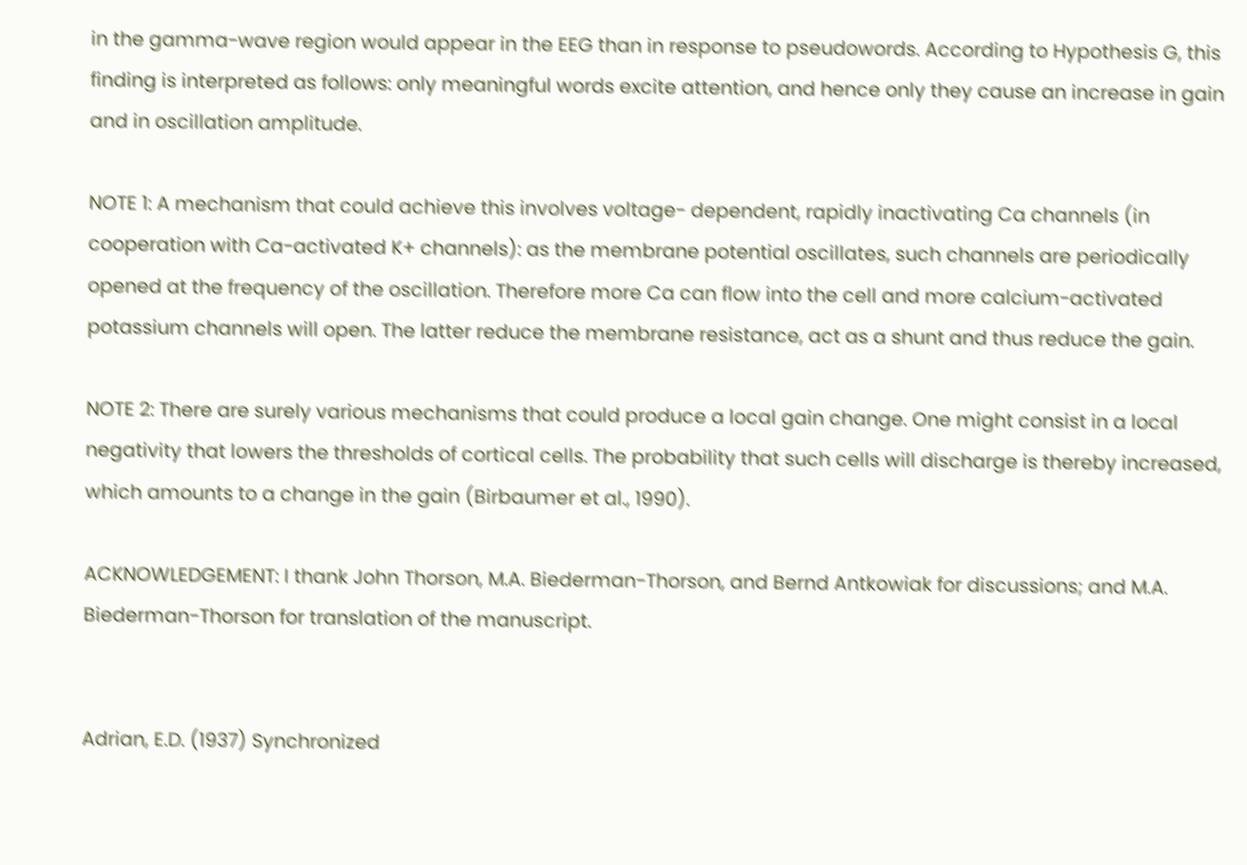in the gamma-wave region would appear in the EEG than in response to pseudowords. According to Hypothesis G, this finding is interpreted as follows: only meaningful words excite attention, and hence only they cause an increase in gain and in oscillation amplitude.

NOTE 1: A mechanism that could achieve this involves voltage- dependent, rapidly inactivating Ca channels (in cooperation with Ca-activated K+ channels): as the membrane potential oscillates, such channels are periodically opened at the frequency of the oscillation. Therefore more Ca can flow into the cell and more calcium-activated potassium channels will open. The latter reduce the membrane resistance, act as a shunt and thus reduce the gain.

NOTE 2: There are surely various mechanisms that could produce a local gain change. One might consist in a local negativity that lowers the thresholds of cortical cells. The probability that such cells will discharge is thereby increased, which amounts to a change in the gain (Birbaumer et al., 1990).

ACKNOWLEDGEMENT: I thank John Thorson, M.A. Biederman-Thorson, and Bernd Antkowiak for discussions; and M.A. Biederman-Thorson for translation of the manuscript.


Adrian, E.D. (1937) Synchronized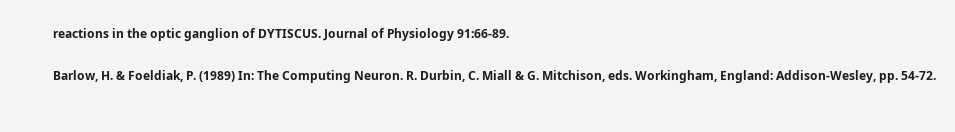reactions in the optic ganglion of DYTISCUS. Journal of Physiology 91:66-89.

Barlow, H. & Foeldiak, P. (1989) In: The Computing Neuron. R. Durbin, C. Miall & G. Mitchison, eds. Workingham, England: Addison-Wesley, pp. 54-72.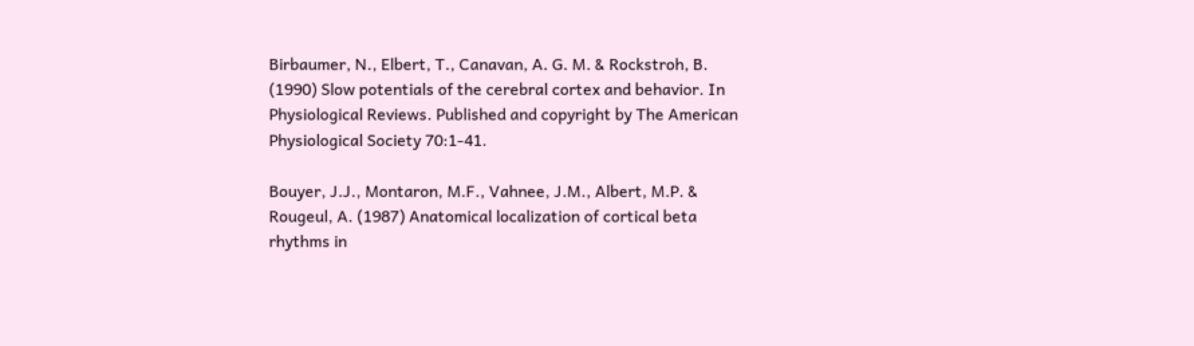Birbaumer, N., Elbert, T., Canavan, A. G. M. & Rockstroh, B. (1990) Slow potentials of the cerebral cortex and behavior. In Physiological Reviews. Published and copyright by The American Physiological Society 70:1-41.

Bouyer, J.J., Montaron, M.F., Vahnee, J.M., Albert, M.P. & Rougeul, A. (1987) Anatomical localization of cortical beta rhythms in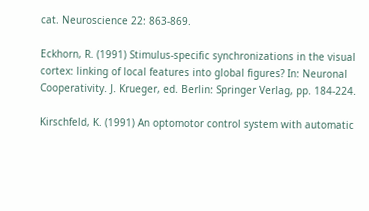cat. Neuroscience 22: 863-869.

Eckhorn, R. (1991) Stimulus-specific synchronizations in the visual cortex: linking of local features into global figures? In: Neuronal Cooperativity. J. Krueger, ed. Berlin: Springer Verlag, pp. 184-224.

Kirschfeld, K. (1991) An optomotor control system with automatic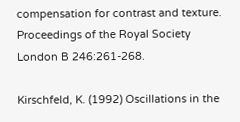compensation for contrast and texture. Proceedings of the Royal Society London B 246:261-268.

Kirschfeld, K. (1992) Oscillations in the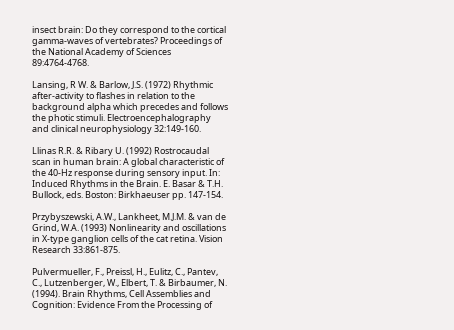insect brain: Do they correspond to the cortical gamma-waves of vertebrates? Proceedings of the National Academy of Sciences 89:4764-4768.

Lansing, R W. & Barlow, J.S. (1972) Rhythmic after-activity to flashes in relation to the background alpha which precedes and follows the photic stimuli. Electroencephalography and clinical neurophysiology 32:149-160.

Llinas R.R. & Ribary U. (1992) Rostrocaudal scan in human brain: A global characteristic of the 40-Hz response during sensory input. In: Induced Rhythms in the Brain. E. Basar & T.H. Bullock, eds. Boston: Birkhaeuser pp. 147-154.

Przybyszewski, A.W., Lankheet, M.J.M. & van de Grind, W.A. (1993) Nonlinearity and oscillations in X-type ganglion cells of the cat retina. Vision Research 33:861-875.

Pulvermueller, F., Preissl, H., Eulitz, C., Pantev, C., Lutzenberger, W., Elbert, T. & Birbaumer, N. (1994). Brain Rhythms, Cell Assemblies and Cognition: Evidence From the Processing of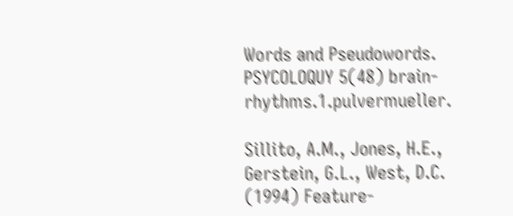Words and Pseudowords. PSYCOLOQUY 5(48) brain-rhythms.1.pulvermueller.

Sillito, A.M., Jones, H.E., Gerstein, G.L., West, D.C. (1994) Feature-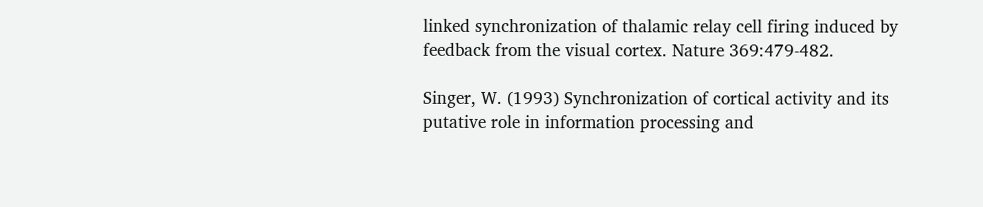linked synchronization of thalamic relay cell firing induced by feedback from the visual cortex. Nature 369:479-482.

Singer, W. (1993) Synchronization of cortical activity and its putative role in information processing and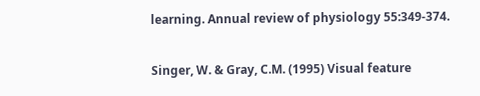learning. Annual review of physiology 55:349-374.

Singer, W. & Gray, C.M. (1995) Visual feature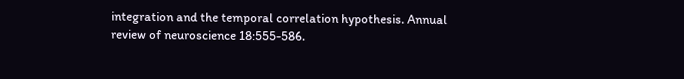integration and the temporal correlation hypothesis. Annual review of neuroscience 18:555-586.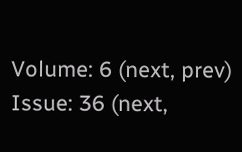Volume: 6 (next, prev) Issue: 36 (next,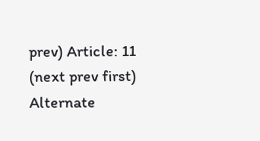prev) Article: 11 (next prev first) Alternate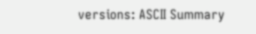versions: ASCII Summary